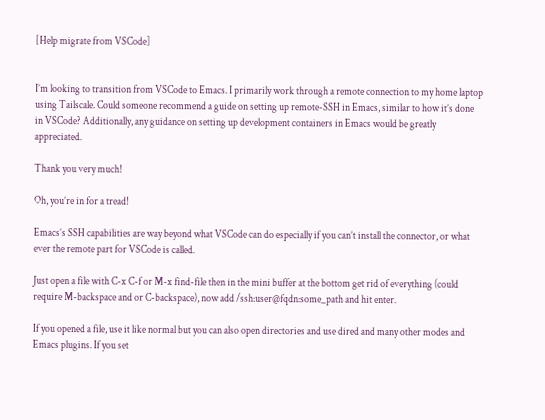[Help migrate from VSCode]


I’m looking to transition from VSCode to Emacs. I primarily work through a remote connection to my home laptop using Tailscale. Could someone recommend a guide on setting up remote-SSH in Emacs, similar to how it’s done in VSCode? Additionally, any guidance on setting up development containers in Emacs would be greatly appreciated.

Thank you very much!

Oh, you’re in for a tread!

Emacs’s SSH capabilities are way beyond what VSCode can do especially if you can’t install the connector, or what ever the remote part for VSCode is called.

Just open a file with C-x C-f or M-x find-file then in the mini buffer at the bottom get rid of everything (could require M-backspace and or C-backspace), now add /ssh:user@fqdn:some_path and hit enter.

If you opened a file, use it like normal but you can also open directories and use dired and many other modes and Emacs plugins. If you set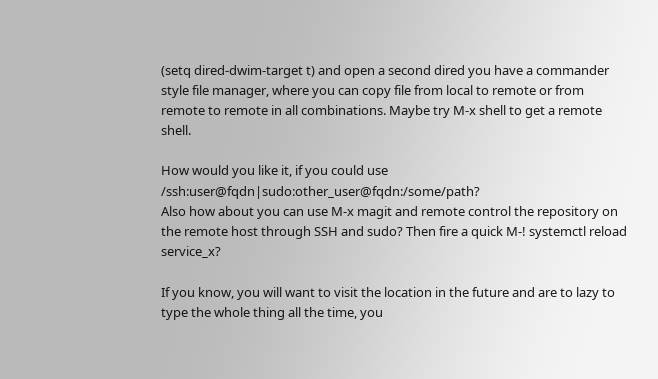(setq dired-dwim-target t) and open a second dired you have a commander style file manager, where you can copy file from local to remote or from remote to remote in all combinations. Maybe try M-x shell to get a remote shell.

How would you like it, if you could use /ssh:user@fqdn|sudo:other_user@fqdn:/some/path?
Also how about you can use M-x magit and remote control the repository on the remote host through SSH and sudo? Then fire a quick M-! systemctl reload service_x?

If you know, you will want to visit the location in the future and are to lazy to type the whole thing all the time, you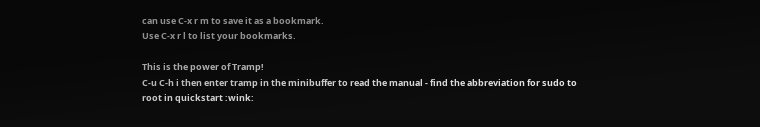can use C-x r m to save it as a bookmark.
Use C-x r l to list your bookmarks.

This is the power of Tramp!
C-u C-h i then enter tramp in the minibuffer to read the manual - find the abbreviation for sudo to root in quickstart :wink: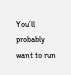You’ll probably want to run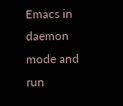Emacs in daemon mode and run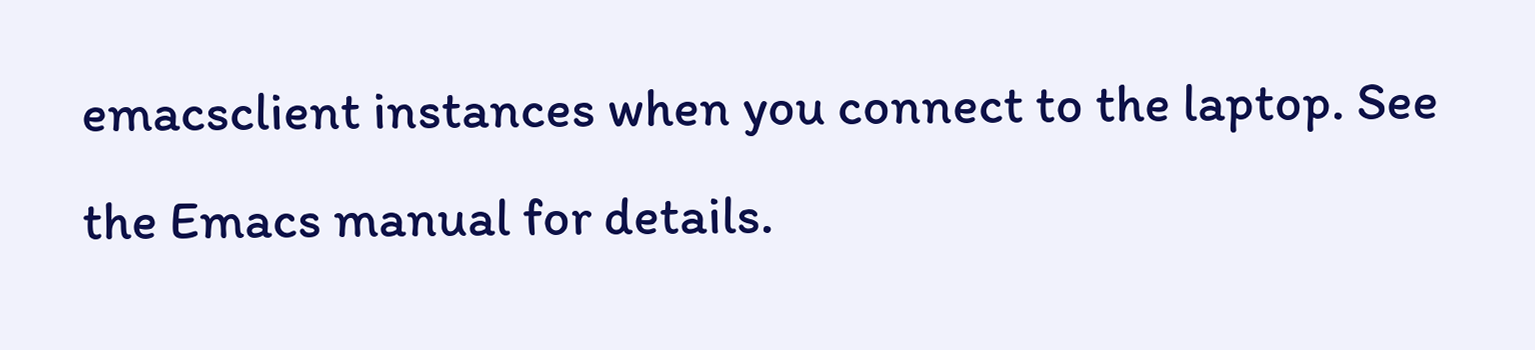emacsclient instances when you connect to the laptop. See the Emacs manual for details.